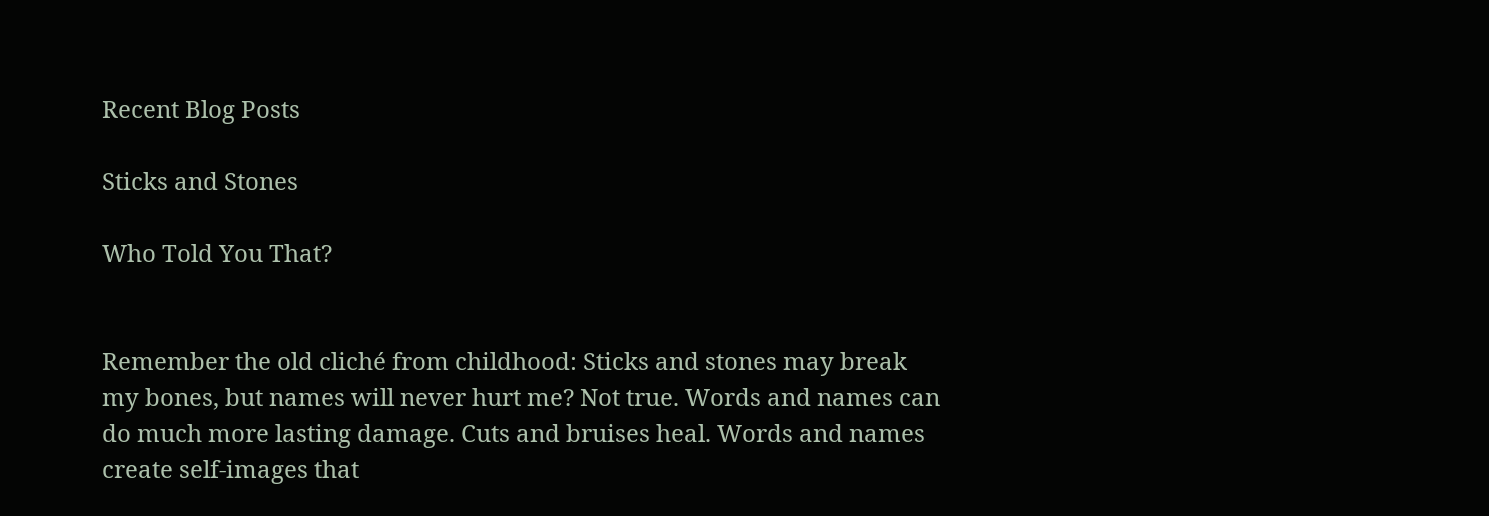Recent Blog Posts

Sticks and Stones

Who Told You That?


Remember the old cliché from childhood: Sticks and stones may break my bones, but names will never hurt me? Not true. Words and names can do much more lasting damage. Cuts and bruises heal. Words and names create self-images that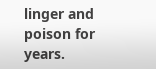linger and poison for years.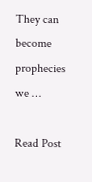They can become prophecies we …

Read Post